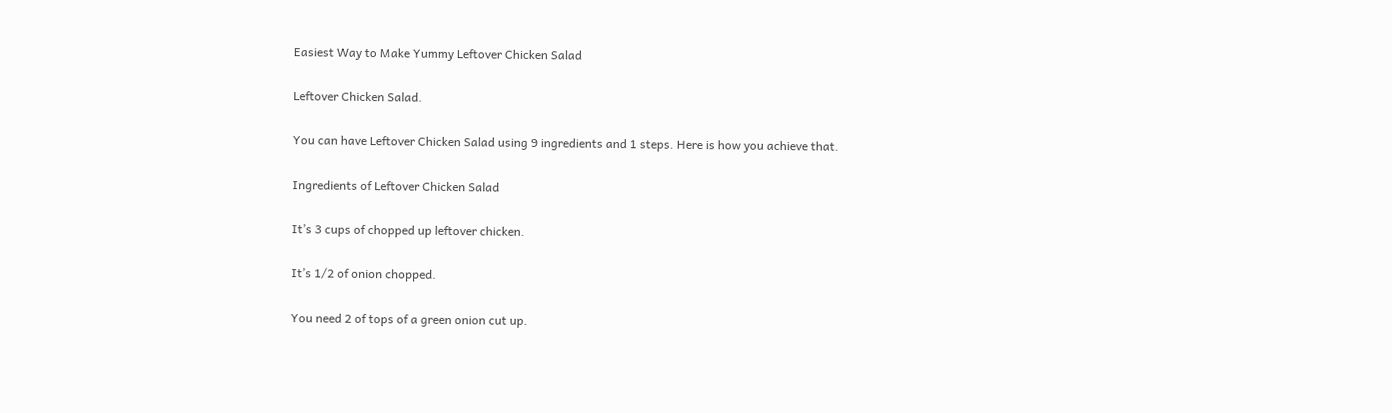Easiest Way to Make Yummy Leftover Chicken Salad

Leftover Chicken Salad.

You can have Leftover Chicken Salad using 9 ingredients and 1 steps. Here is how you achieve that.

Ingredients of Leftover Chicken Salad

It’s 3 cups of chopped up leftover chicken.

It’s 1/2 of onion chopped.

You need 2 of tops of a green onion cut up.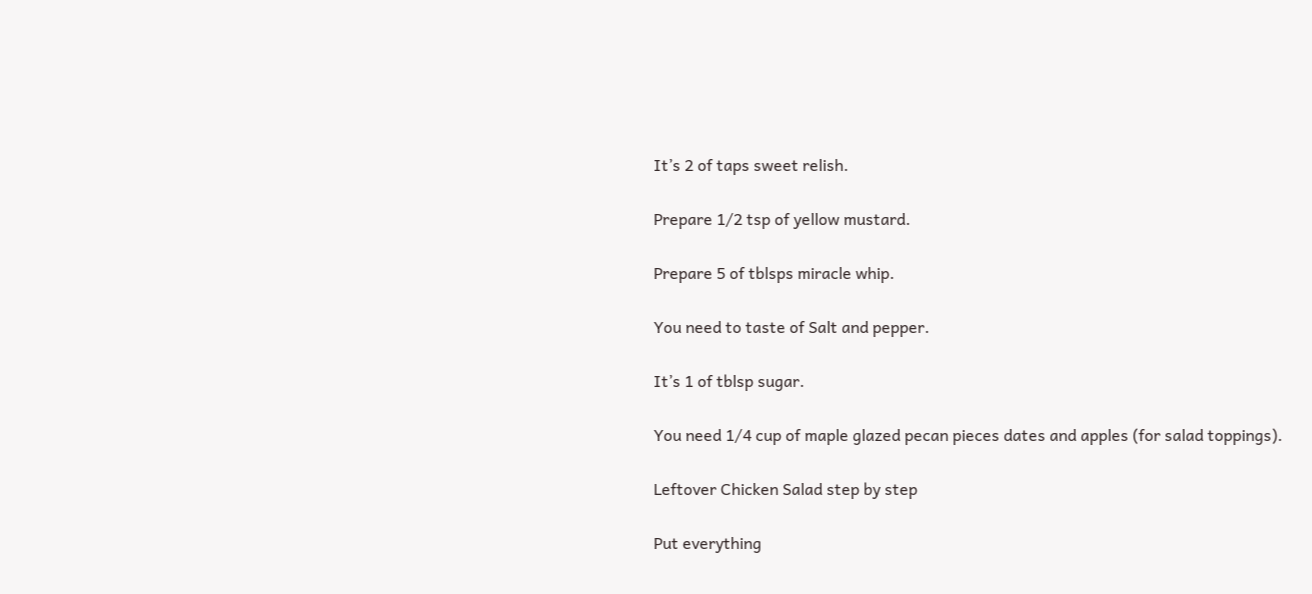It’s 2 of taps sweet relish.

Prepare 1/2 tsp of yellow mustard.

Prepare 5 of tblsps miracle whip.

You need to taste of Salt and pepper.

It’s 1 of tblsp sugar.

You need 1/4 cup of maple glazed pecan pieces dates and apples (for salad toppings).

Leftover Chicken Salad step by step

Put everything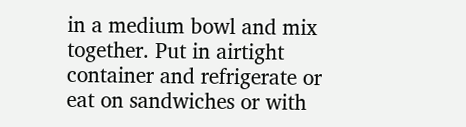in a medium bowl and mix together. Put in airtight container and refrigerate or eat on sandwiches or with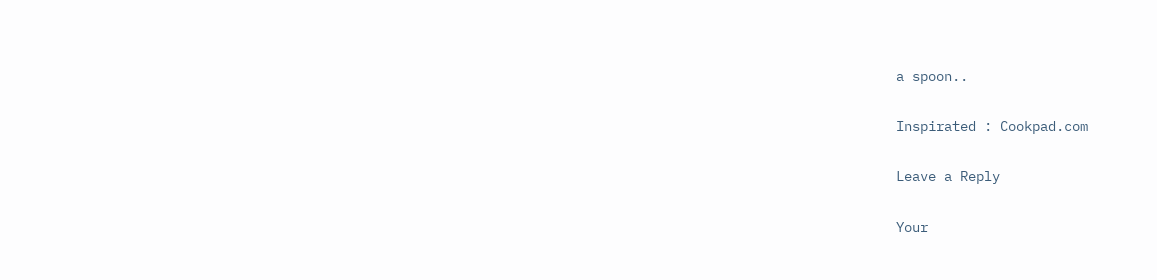a spoon..

Inspirated : Cookpad.com

Leave a Reply

Your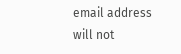email address will not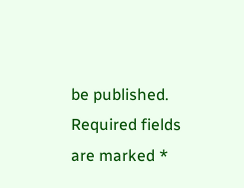be published. Required fields are marked *